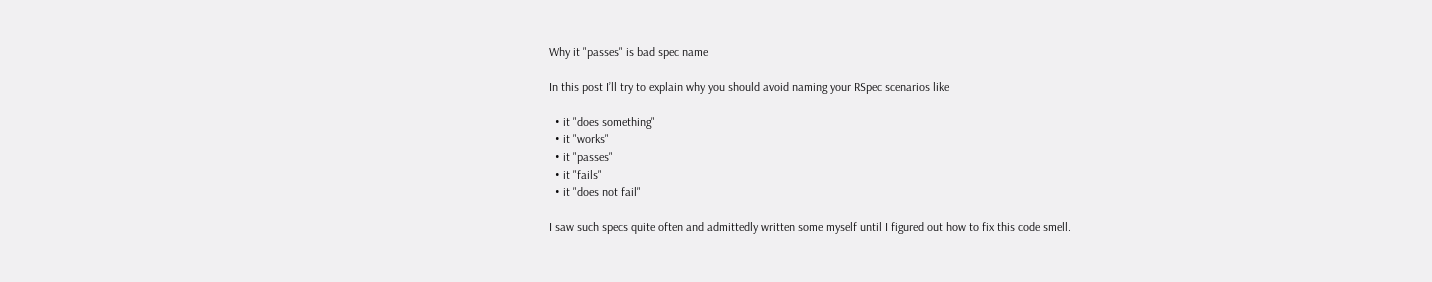Why it "passes" is bad spec name

In this post I’ll try to explain why you should avoid naming your RSpec scenarios like

  • it "does something"
  • it "works"
  • it "passes"
  • it "fails"
  • it "does not fail"

I saw such specs quite often and admittedly written some myself until I figured out how to fix this code smell.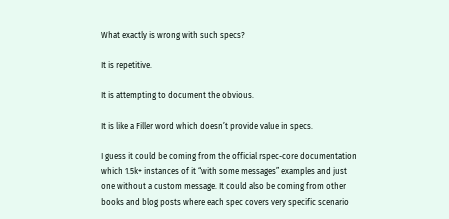What exactly is wrong with such specs?

It is repetitive.

It is attempting to document the obvious.

It is like a Filler word which doesn’t provide value in specs.

I guess it could be coming from the official rspec-core documentation which 1.5k+ instances of it “with some messages” examples and just one without a custom message. It could also be coming from other books and blog posts where each spec covers very specific scenario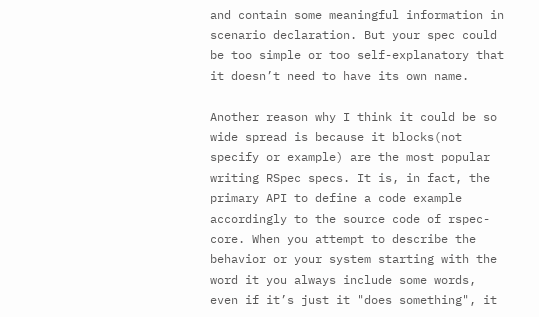and contain some meaningful information in scenario declaration. But your spec could be too simple or too self-explanatory that it doesn’t need to have its own name.

Another reason why I think it could be so wide spread is because it blocks(not specify or example) are the most popular writing RSpec specs. It is, in fact, the primary API to define a code example accordingly to the source code of rspec-core. When you attempt to describe the behavior or your system starting with the word it you always include some words, even if it’s just it "does something", it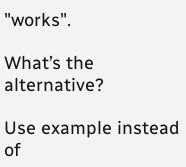"works".

What’s the alternative?

Use example instead of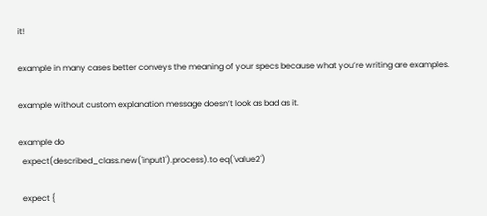it!

example in many cases better conveys the meaning of your specs because what you’re writing are examples.

example without custom explanation message doesn’t look as bad as it.

example do
  expect(described_class.new('input1').process).to eq('value2')

  expect {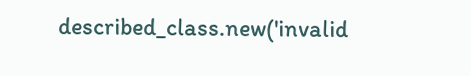described_class.new('invalid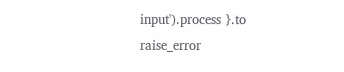input').process }.to raise_error